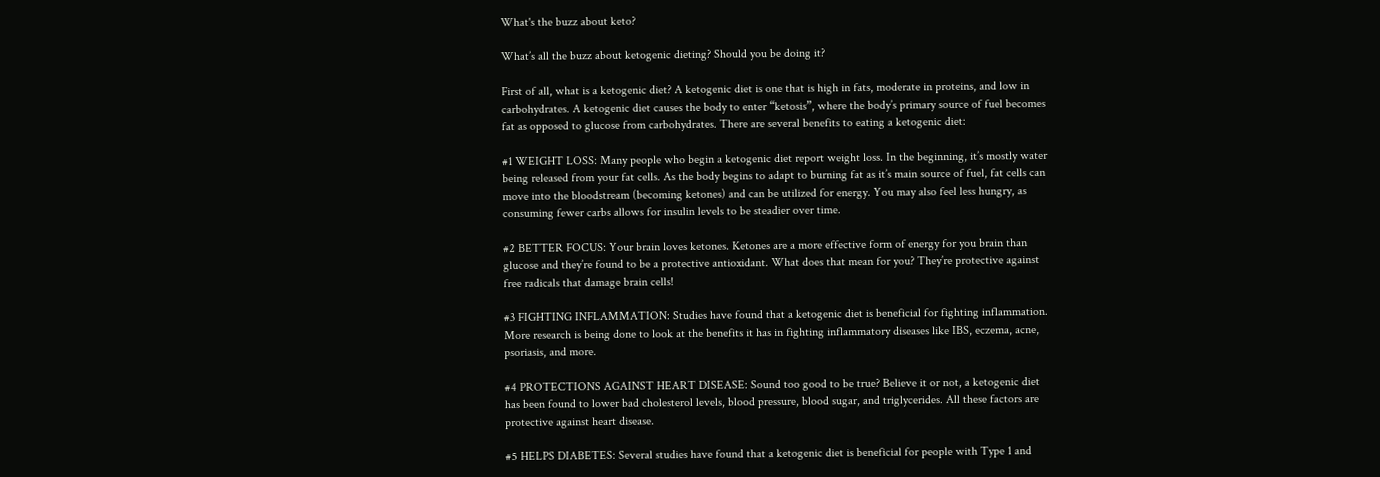What's the buzz about keto?

What’s all the buzz about ketogenic dieting? Should you be doing it?

First of all, what is a ketogenic diet? A ketogenic diet is one that is high in fats, moderate in proteins, and low in carbohydrates. A ketogenic diet causes the body to enter “ketosis”, where the body’s primary source of fuel becomes fat as opposed to glucose from carbohydrates. There are several benefits to eating a ketogenic diet:

#1 WEIGHT LOSS: Many people who begin a ketogenic diet report weight loss. In the beginning, it’s mostly water being released from your fat cells. As the body begins to adapt to burning fat as it’s main source of fuel, fat cells can move into the bloodstream (becoming ketones) and can be utilized for energy. You may also feel less hungry, as consuming fewer carbs allows for insulin levels to be steadier over time.

#2 BETTER FOCUS: Your brain loves ketones. Ketones are a more effective form of energy for you brain than glucose and they’re found to be a protective antioxidant. What does that mean for you? They’re protective against free radicals that damage brain cells!

#3 FIGHTING INFLAMMATION: Studies have found that a ketogenic diet is beneficial for fighting inflammation. More research is being done to look at the benefits it has in fighting inflammatory diseases like IBS, eczema, acne, psoriasis, and more.

#4 PROTECTIONS AGAINST HEART DISEASE: Sound too good to be true? Believe it or not, a ketogenic diet has been found to lower bad cholesterol levels, blood pressure, blood sugar, and triglycerides. All these factors are protective against heart disease.

#5 HELPS DIABETES: Several studies have found that a ketogenic diet is beneficial for people with Type 1 and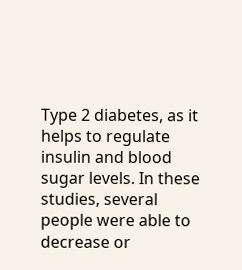Type 2 diabetes, as it helps to regulate insulin and blood sugar levels. In these studies, several people were able to decrease or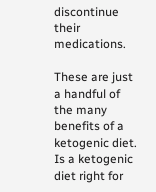discontinue their medications.

These are just a handful of the many benefits of a ketogenic diet. Is a ketogenic diet right for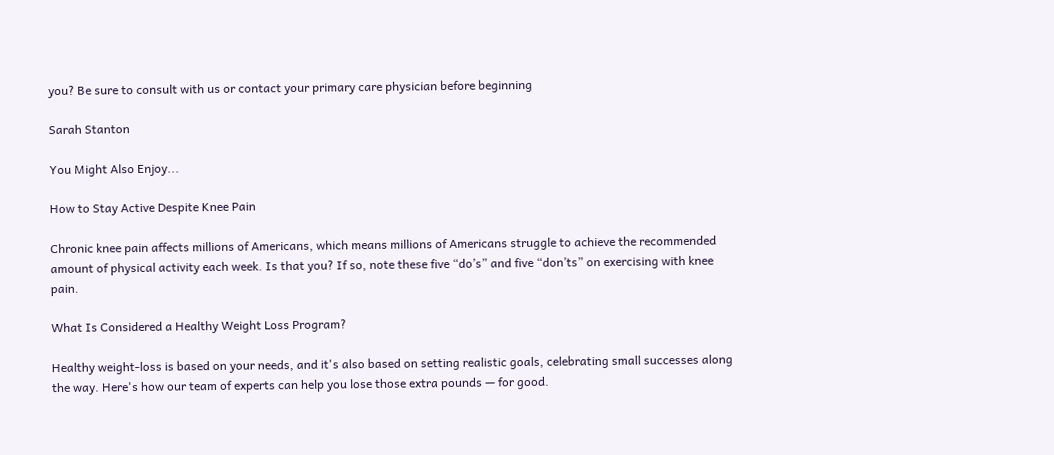you? Be sure to consult with us or contact your primary care physician before beginning

Sarah Stanton

You Might Also Enjoy...

How to Stay Active Despite Knee Pain

Chronic knee pain affects millions of Americans, which means millions of Americans struggle to achieve the recommended amount of physical activity each week. Is that you? If so, note these five “do’s” and five “don’ts” on exercising with knee pain.

What Is Considered a Healthy Weight Loss Program?

Healthy weight-loss is based on your needs, and it's also based on setting realistic goals, celebrating small successes along the way. Here's how our team of experts can help you lose those extra pounds — for good.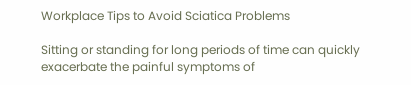Workplace Tips to Avoid Sciatica Problems

Sitting or standing for long periods of time can quickly exacerbate the painful symptoms of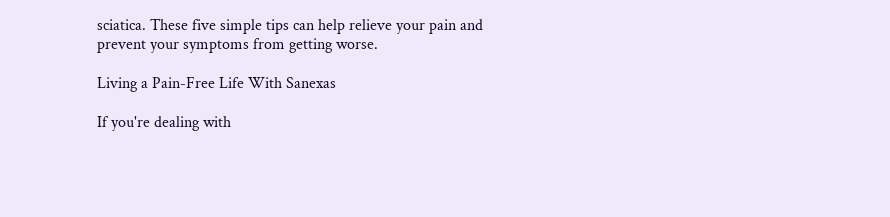sciatica. These five simple tips can help relieve your pain and prevent your symptoms from getting worse.

Living a Pain-Free Life With Sanexas

If you're dealing with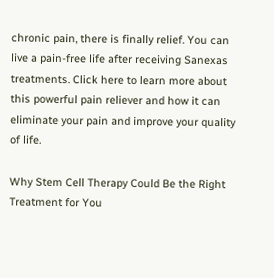chronic pain, there is finally relief. You can live a pain-free life after receiving Sanexas treatments. Click here to learn more about this powerful pain reliever and how it can eliminate your pain and improve your quality of life.

Why Stem Cell Therapy Could Be the Right Treatment for You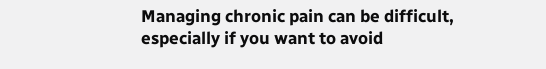Managing chronic pain can be difficult, especially if you want to avoid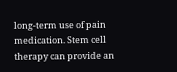long-term use of pain medication. Stem cell therapy can provide an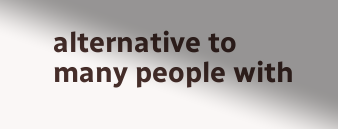alternative to many people with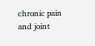chronic pain and joint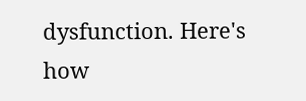dysfunction. Here's how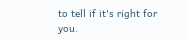to tell if it's right for you.